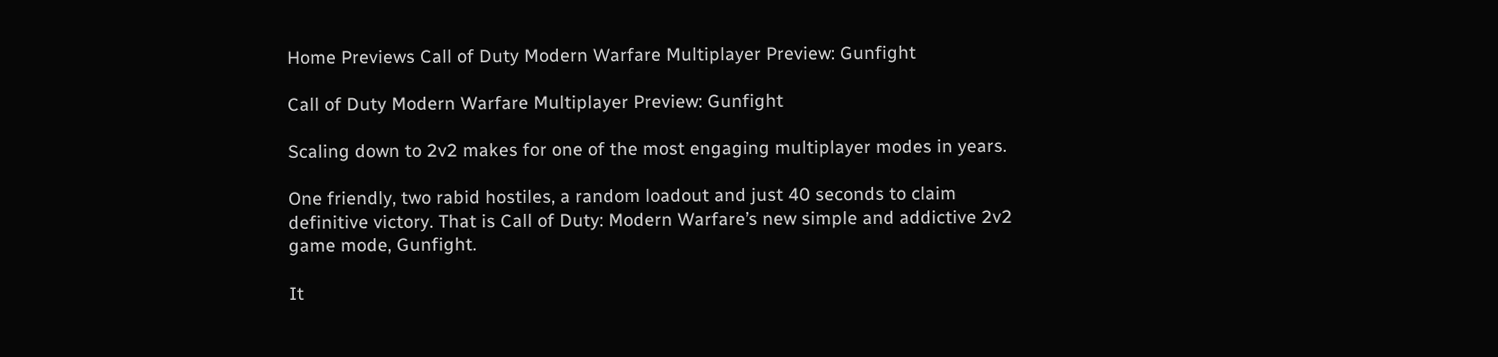Home Previews Call of Duty Modern Warfare Multiplayer Preview: Gunfight

Call of Duty Modern Warfare Multiplayer Preview: Gunfight

Scaling down to 2v2 makes for one of the most engaging multiplayer modes in years.

One friendly, two rabid hostiles, a random loadout and just 40 seconds to claim definitive victory. That is Call of Duty: Modern Warfare’s new simple and addictive 2v2 game mode, Gunfight.

It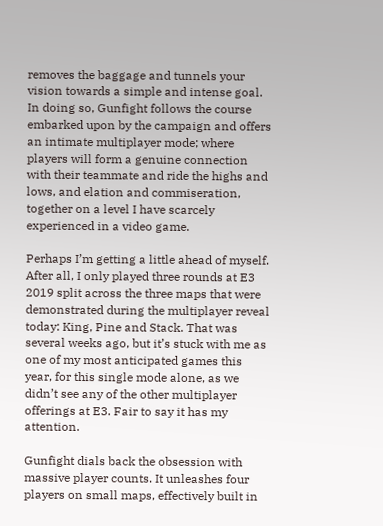removes the baggage and tunnels your vision towards a simple and intense goal. In doing so, Gunfight follows the course embarked upon by the campaign and offers an intimate multiplayer mode; where players will form a genuine connection with their teammate and ride the highs and lows, and elation and commiseration, together on a level I have scarcely experienced in a video game.

Perhaps I’m getting a little ahead of myself. After all, I only played three rounds at E3 2019 split across the three maps that were demonstrated during the multiplayer reveal today: King, Pine and Stack. That was several weeks ago, but it’s stuck with me as one of my most anticipated games this year, for this single mode alone, as we didn’t see any of the other multiplayer offerings at E3. Fair to say it has my attention.

Gunfight dials back the obsession with massive player counts. It unleashes four players on small maps, effectively built in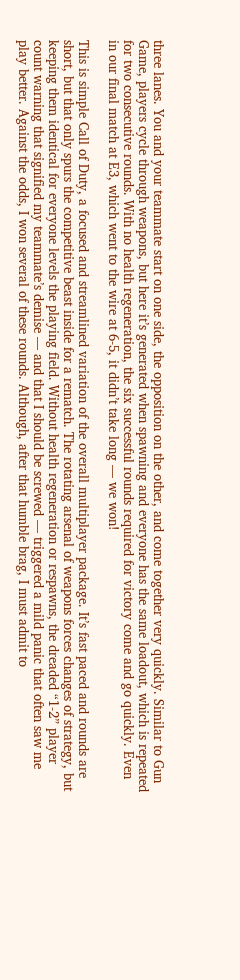three lanes. You and your teammate start on one side, the opposition on the other, and come together very quickly. Similar to Gun Game, players cycle through weapons, but here it’s generated when spawning and everyone has the same loadout, which is repeated for two consecutive rounds. With no health regeneration, the six successful rounds required for victory come and go quickly. Even in our final match at E3, which went to the wire at 6-5, it didn’t take long — we won!

This is simple Call of Duty, a focused and streamlined variation of the overall multiplayer package. It’s fast paced and rounds are short, but that only spurs the competitive beast inside for a rematch. The rotating arsenal of weapons forces changes of strategy, but keeping them identical for everyone levels the playing field. Without health regeneration or respawns, the dreaded “1-2” player count warning that signified my teammate’s demise — and that I should be screwed — triggered a mild panic that often saw me play better. Against the odds, I won several of these rounds. Although, after that humble brag, I must admit to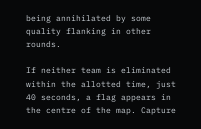being annihilated by some quality flanking in other rounds.

If neither team is eliminated within the allotted time, just 40 seconds, a flag appears in the centre of the map. Capture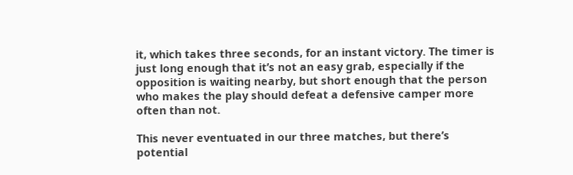it, which takes three seconds, for an instant victory. The timer is just long enough that it’s not an easy grab, especially if the opposition is waiting nearby, but short enough that the person who makes the play should defeat a defensive camper more often than not.

This never eventuated in our three matches, but there’s potential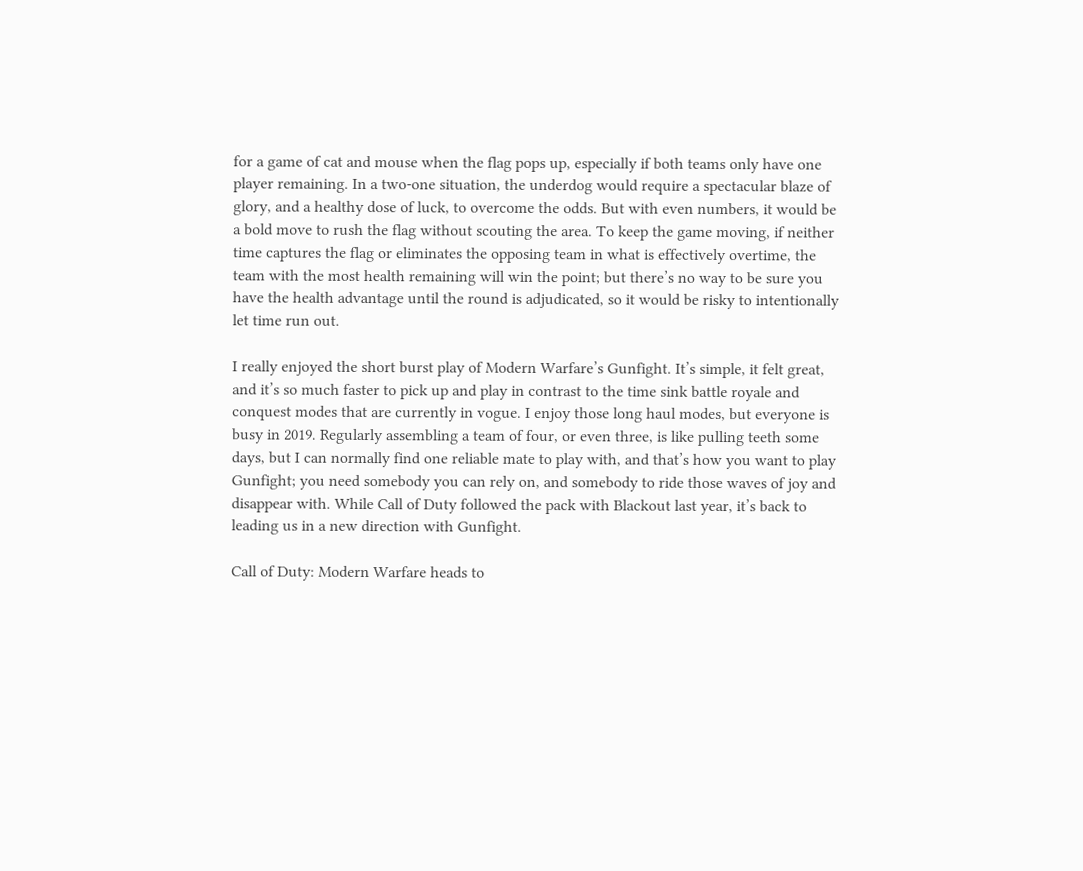for a game of cat and mouse when the flag pops up, especially if both teams only have one player remaining. In a two-one situation, the underdog would require a spectacular blaze of glory, and a healthy dose of luck, to overcome the odds. But with even numbers, it would be a bold move to rush the flag without scouting the area. To keep the game moving, if neither time captures the flag or eliminates the opposing team in what is effectively overtime, the team with the most health remaining will win the point; but there’s no way to be sure you have the health advantage until the round is adjudicated, so it would be risky to intentionally let time run out.

I really enjoyed the short burst play of Modern Warfare’s Gunfight. It’s simple, it felt great, and it’s so much faster to pick up and play in contrast to the time sink battle royale and conquest modes that are currently in vogue. I enjoy those long haul modes, but everyone is busy in 2019. Regularly assembling a team of four, or even three, is like pulling teeth some days, but I can normally find one reliable mate to play with, and that’s how you want to play Gunfight; you need somebody you can rely on, and somebody to ride those waves of joy and disappear with. While Call of Duty followed the pack with Blackout last year, it’s back to leading us in a new direction with Gunfight.

Call of Duty: Modern Warfare heads to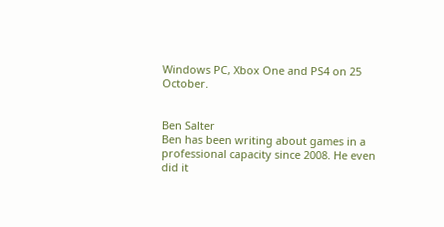Windows PC, Xbox One and PS4 on 25 October.


Ben Salter
Ben has been writing about games in a professional capacity since 2008. He even did it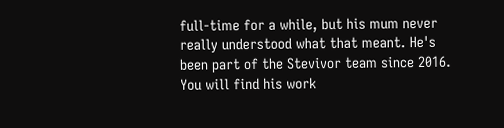full-time for a while, but his mum never really understood what that meant. He's been part of the Stevivor team since 2016. You will find his work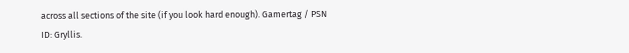across all sections of the site (if you look hard enough). Gamertag / PSN ID: Gryllis.